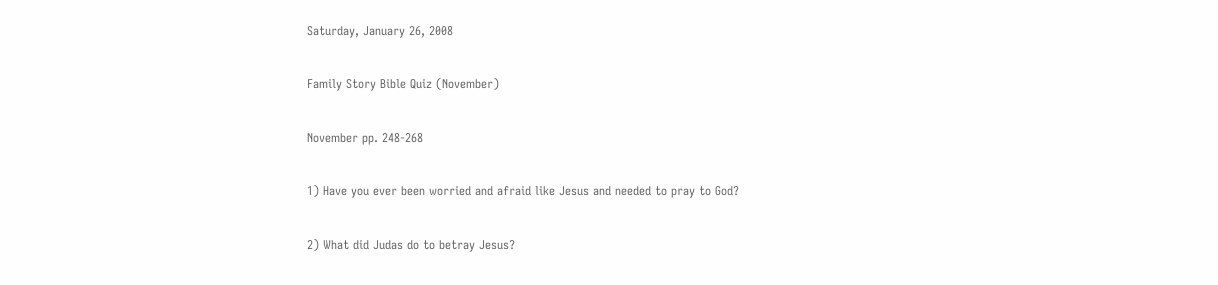Saturday, January 26, 2008

Family Story Bible Quiz (November)

November pp. 248-268

1) Have you ever been worried and afraid like Jesus and needed to pray to God?

2) What did Judas do to betray Jesus?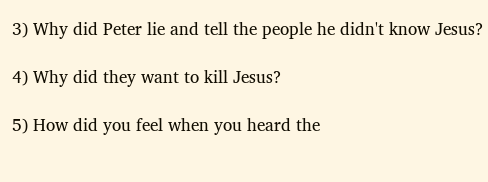3) Why did Peter lie and tell the people he didn't know Jesus?

4) Why did they want to kill Jesus?

5) How did you feel when you heard the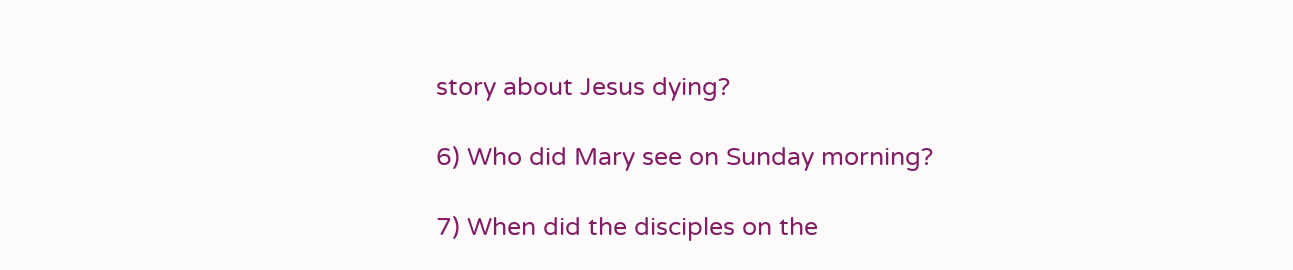story about Jesus dying?

6) Who did Mary see on Sunday morning?

7) When did the disciples on the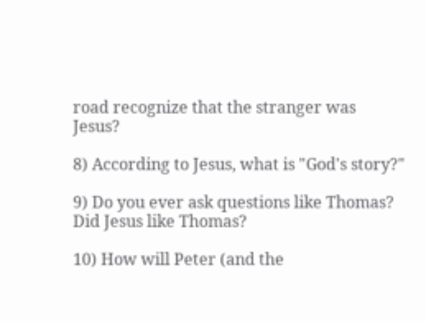road recognize that the stranger was Jesus?

8) According to Jesus, what is "God's story?"

9) Do you ever ask questions like Thomas? Did Jesus like Thomas?

10) How will Peter (and the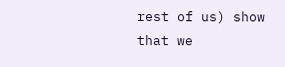rest of us) show that we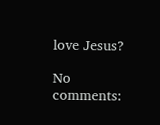love Jesus?

No comments: